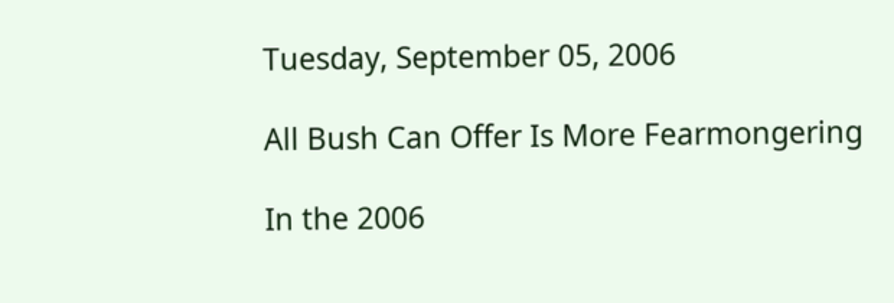Tuesday, September 05, 2006

All Bush Can Offer Is More Fearmongering

In the 2006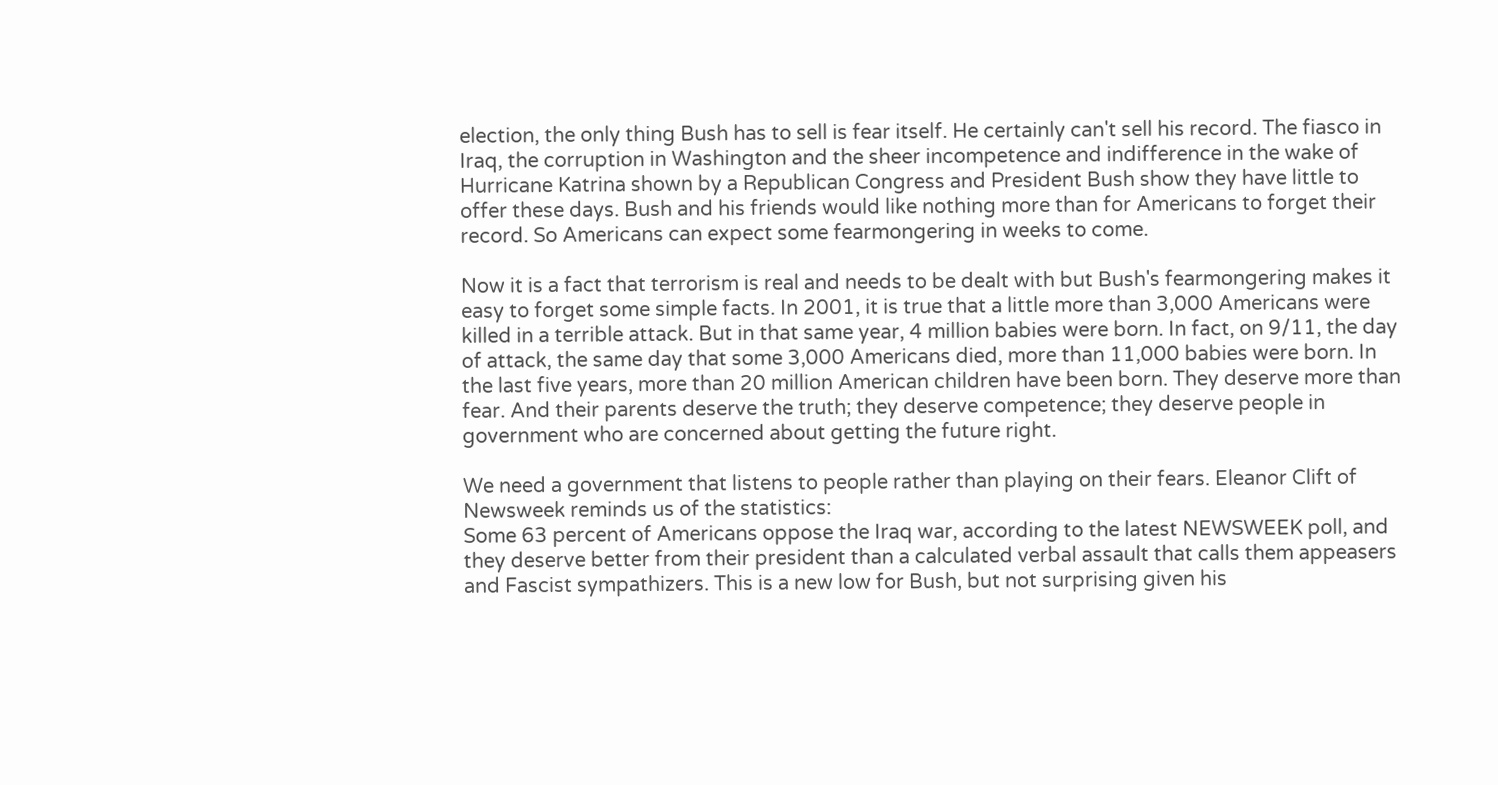election, the only thing Bush has to sell is fear itself. He certainly can't sell his record. The fiasco in Iraq, the corruption in Washington and the sheer incompetence and indifference in the wake of Hurricane Katrina shown by a Republican Congress and President Bush show they have little to offer these days. Bush and his friends would like nothing more than for Americans to forget their record. So Americans can expect some fearmongering in weeks to come.

Now it is a fact that terrorism is real and needs to be dealt with but Bush's fearmongering makes it easy to forget some simple facts. In 2001, it is true that a little more than 3,000 Americans were killed in a terrible attack. But in that same year, 4 million babies were born. In fact, on 9/11, the day of attack, the same day that some 3,000 Americans died, more than 11,000 babies were born. In the last five years, more than 20 million American children have been born. They deserve more than fear. And their parents deserve the truth; they deserve competence; they deserve people in government who are concerned about getting the future right.

We need a government that listens to people rather than playing on their fears. Eleanor Clift of Newsweek reminds us of the statistics:
Some 63 percent of Americans oppose the Iraq war, according to the latest NEWSWEEK poll, and they deserve better from their president than a calculated verbal assault that calls them appeasers and Fascist sympathizers. This is a new low for Bush, but not surprising given his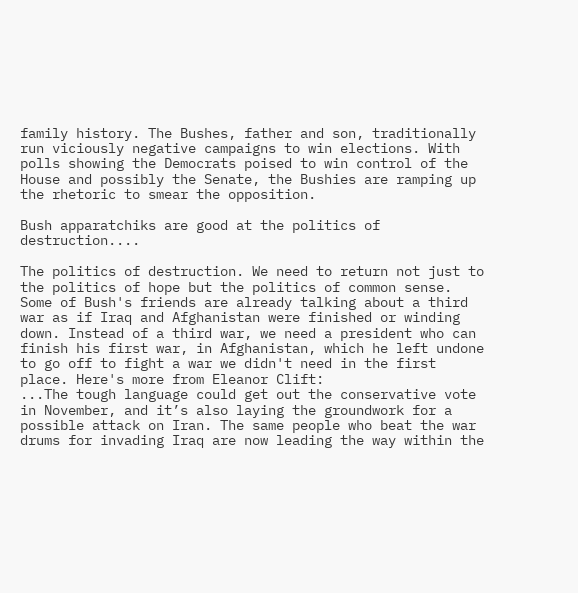family history. The Bushes, father and son, traditionally run viciously negative campaigns to win elections. With polls showing the Democrats poised to win control of the House and possibly the Senate, the Bushies are ramping up the rhetoric to smear the opposition.

Bush apparatchiks are good at the politics of destruction....

The politics of destruction. We need to return not just to the politics of hope but the politics of common sense. Some of Bush's friends are already talking about a third war as if Iraq and Afghanistan were finished or winding down. Instead of a third war, we need a president who can finish his first war, in Afghanistan, which he left undone to go off to fight a war we didn't need in the first place. Here's more from Eleanor Clift:
...The tough language could get out the conservative vote in November, and it’s also laying the groundwork for a possible attack on Iran. The same people who beat the war drums for invading Iraq are now leading the way within the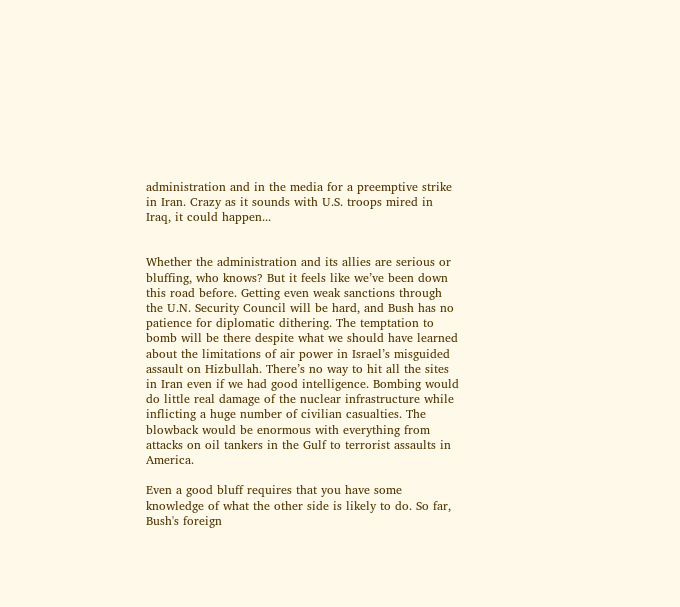administration and in the media for a preemptive strike in Iran. Crazy as it sounds with U.S. troops mired in Iraq, it could happen...


Whether the administration and its allies are serious or bluffing, who knows? But it feels like we’ve been down this road before. Getting even weak sanctions through the U.N. Security Council will be hard, and Bush has no patience for diplomatic dithering. The temptation to bomb will be there despite what we should have learned about the limitations of air power in Israel’s misguided assault on Hizbullah. There’s no way to hit all the sites in Iran even if we had good intelligence. Bombing would do little real damage of the nuclear infrastructure while inflicting a huge number of civilian casualties. The blowback would be enormous with everything from attacks on oil tankers in the Gulf to terrorist assaults in America.

Even a good bluff requires that you have some knowledge of what the other side is likely to do. So far, Bush's foreign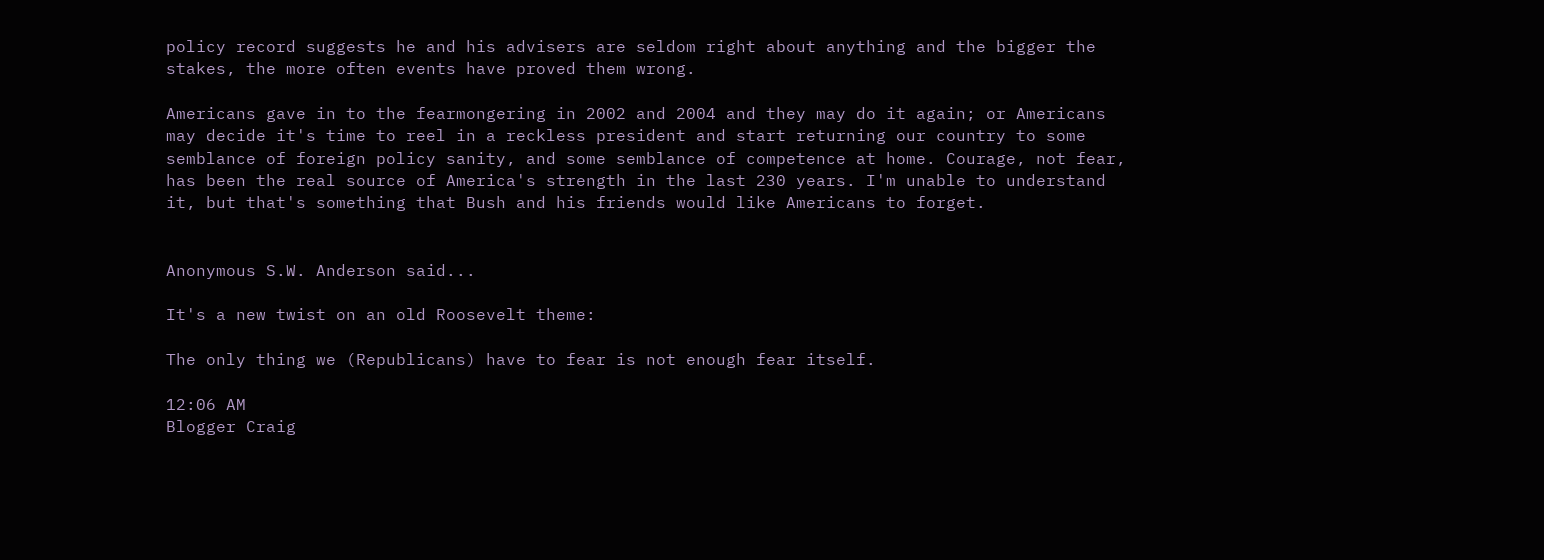policy record suggests he and his advisers are seldom right about anything and the bigger the stakes, the more often events have proved them wrong.

Americans gave in to the fearmongering in 2002 and 2004 and they may do it again; or Americans may decide it's time to reel in a reckless president and start returning our country to some semblance of foreign policy sanity, and some semblance of competence at home. Courage, not fear, has been the real source of America's strength in the last 230 years. I'm unable to understand it, but that's something that Bush and his friends would like Americans to forget.


Anonymous S.W. Anderson said...

It's a new twist on an old Roosevelt theme:

The only thing we (Republicans) have to fear is not enough fear itself.

12:06 AM
Blogger Craig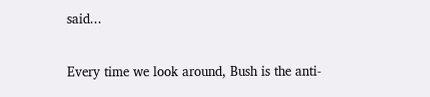said...

Every time we look around, Bush is the anti-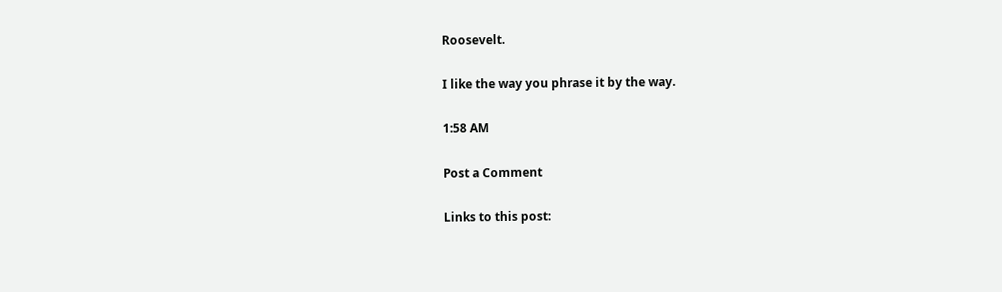Roosevelt.

I like the way you phrase it by the way.

1:58 AM

Post a Comment

Links to this post: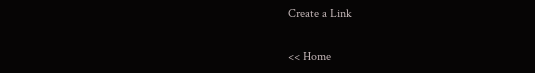Create a Link

<< Home